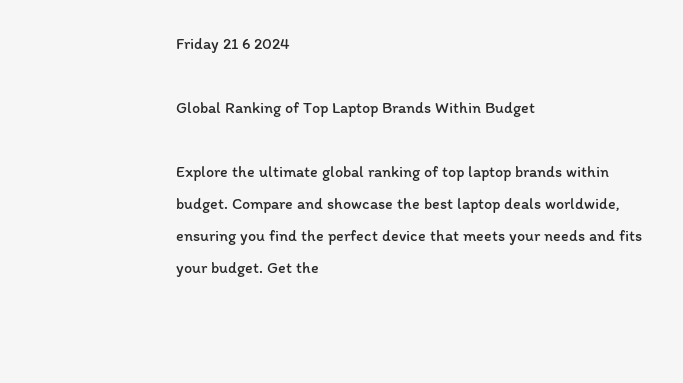Friday 21 6 2024

Global Ranking of Top Laptop Brands Within Budget

Explore the ultimate global ranking of top laptop brands within budget. Compare and showcase the best laptop deals worldwide, ensuring you find the perfect device that meets your needs and fits your budget. Get the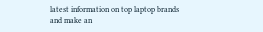latest information on top laptop brands and make an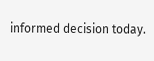informed decision today.